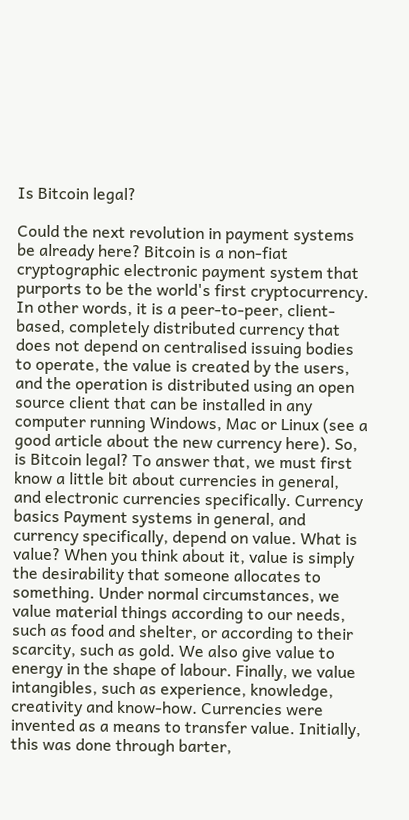Is Bitcoin legal?

Could the next revolution in payment systems be already here? Bitcoin is a non-fiat cryptographic electronic payment system that purports to be the world's first cryptocurrency. In other words, it is a peer-to-peer, client-based, completely distributed currency that does not depend on centralised issuing bodies to operate, the value is created by the users, and the operation is distributed using an open source client that can be installed in any computer running Windows, Mac or Linux (see a good article about the new currency here). So, is Bitcoin legal? To answer that, we must first know a little bit about currencies in general, and electronic currencies specifically. Currency basics Payment systems in general, and currency specifically, depend on value. What is value? When you think about it, value is simply the desirability that someone allocates to something. Under normal circumstances, we value material things according to our needs, such as food and shelter, or according to their scarcity, such as gold. We also give value to energy in the shape of labour. Finally, we value intangibles, such as experience, knowledge, creativity and know-how. Currencies were invented as a means to transfer value. Initially, this was done through barter,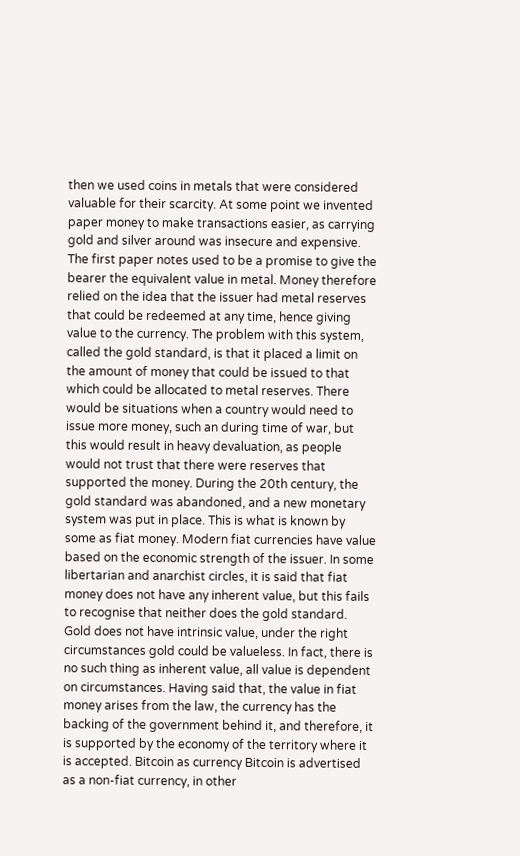then we used coins in metals that were considered valuable for their scarcity. At some point we invented paper money to make transactions easier, as carrying gold and silver around was insecure and expensive. The first paper notes used to be a promise to give the bearer the equivalent value in metal. Money therefore relied on the idea that the issuer had metal reserves that could be redeemed at any time, hence giving value to the currency. The problem with this system, called the gold standard, is that it placed a limit on the amount of money that could be issued to that which could be allocated to metal reserves. There would be situations when a country would need to issue more money, such an during time of war, but this would result in heavy devaluation, as people would not trust that there were reserves that supported the money. During the 20th century, the gold standard was abandoned, and a new monetary system was put in place. This is what is known by some as fiat money. Modern fiat currencies have value based on the economic strength of the issuer. In some libertarian and anarchist circles, it is said that fiat money does not have any inherent value, but this fails to recognise that neither does the gold standard. Gold does not have intrinsic value, under the right circumstances gold could be valueless. In fact, there is no such thing as inherent value, all value is dependent on circumstances. Having said that, the value in fiat money arises from the law, the currency has the backing of the government behind it, and therefore, it is supported by the economy of the territory where it is accepted. Bitcoin as currency Bitcoin is advertised as a non-fiat currency, in other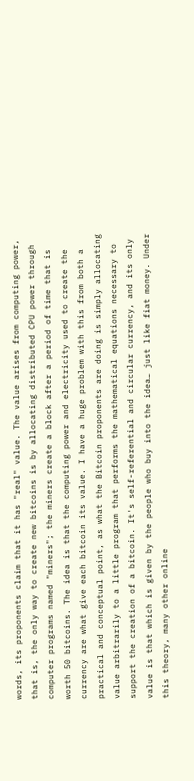words, its proponents claim that it has "real" value. The value arises from computing power, that is, the only way to create new bitcoins is by allocating distributed CPU power through computer programs named "miners"; the miners create a block after a period of time that is worth 50 bitcoins. The idea is that the computing power and electricity used to create the currency are what give each bitcoin its value. I have a huge problem with this from both a practical and conceptual point, as what the Bitcoin proponents are doing is simply allocating value arbitrarily to a little program that performs the mathematical equations necessary to support the creation of a bitcoin. It's self-referential and circular currency, and its only value is that which is given by the people who buy into the idea… just like fiat money. Under this theory, many other online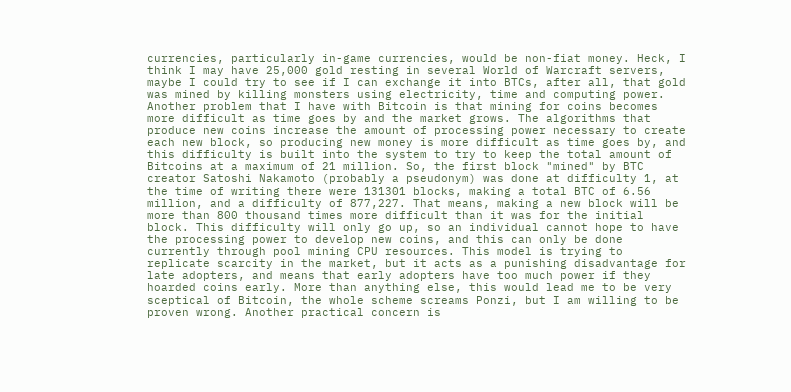currencies, particularly in-game currencies, would be non-fiat money. Heck, I think I may have 25,000 gold resting in several World of Warcraft servers, maybe I could try to see if I can exchange it into BTCs, after all, that gold was mined by killing monsters using electricity, time and computing power. Another problem that I have with Bitcoin is that mining for coins becomes more difficult as time goes by and the market grows. The algorithms that produce new coins increase the amount of processing power necessary to create each new block, so producing new money is more difficult as time goes by, and this difficulty is built into the system to try to keep the total amount of Bitcoins at a maximum of 21 million. So, the first block "mined" by BTC creator Satoshi Nakamoto (probably a pseudonym) was done at difficulty 1, at the time of writing there were 131301 blocks, making a total BTC of 6.56 million, and a difficulty of 877,227. That means, making a new block will be more than 800 thousand times more difficult than it was for the initial block. This difficulty will only go up, so an individual cannot hope to have the processing power to develop new coins, and this can only be done currently through pool mining CPU resources. This model is trying to replicate scarcity in the market, but it acts as a punishing disadvantage for late adopters, and means that early adopters have too much power if they hoarded coins early. More than anything else, this would lead me to be very sceptical of Bitcoin, the whole scheme screams Ponzi, but I am willing to be proven wrong. Another practical concern is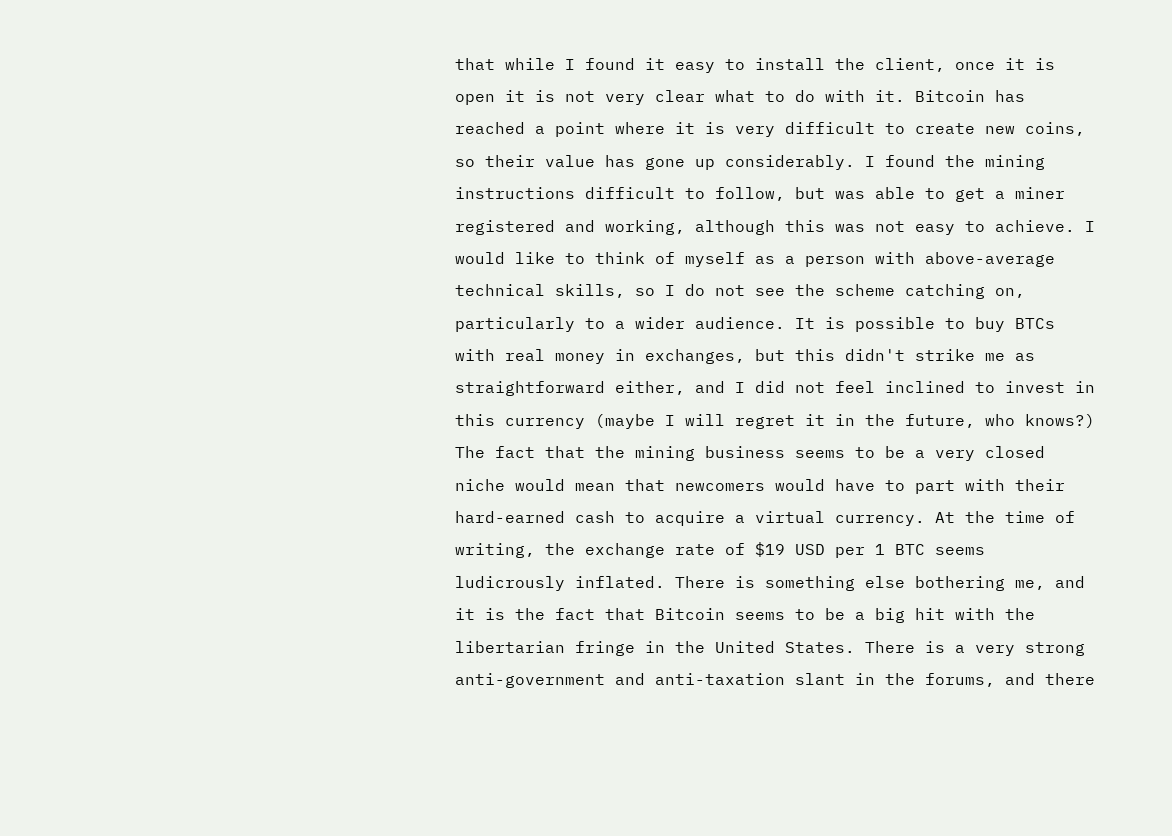that while I found it easy to install the client, once it is open it is not very clear what to do with it. Bitcoin has reached a point where it is very difficult to create new coins, so their value has gone up considerably. I found the mining instructions difficult to follow, but was able to get a miner registered and working, although this was not easy to achieve. I would like to think of myself as a person with above-average technical skills, so I do not see the scheme catching on, particularly to a wider audience. It is possible to buy BTCs with real money in exchanges, but this didn't strike me as straightforward either, and I did not feel inclined to invest in this currency (maybe I will regret it in the future, who knows?) The fact that the mining business seems to be a very closed niche would mean that newcomers would have to part with their hard-earned cash to acquire a virtual currency. At the time of writing, the exchange rate of $19 USD per 1 BTC seems ludicrously inflated. There is something else bothering me, and it is the fact that Bitcoin seems to be a big hit with the libertarian fringe in the United States. There is a very strong anti-government and anti-taxation slant in the forums, and there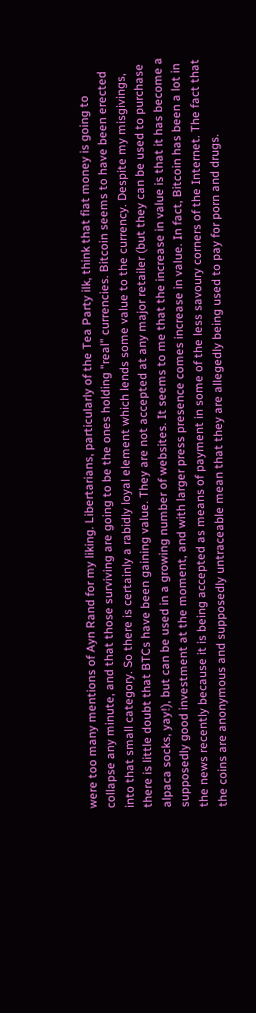were too many mentions of Ayn Rand for my liking. Libertarians, particularly of the Tea Party ilk, think that fiat money is going to collapse any minute, and that those surviving are going to be the ones holding "real" currencies. Bitcoin seems to have been erected into that small category. So there is certainly a rabidly loyal element which lends some value to the currency. Despite my misgivings, there is little doubt that BTCs have been gaining value. They are not accepted at any major retailer (but they can be used to purchase alpaca socks, yay!), but can be used in a growing number of websites. It seems to me that the increase in value is that it has become a supposedly good investment at the moment, and with larger press presence comes increase in value. In fact, Bitcoin has been a lot in the news recently because it is being accepted as means of payment in some of the less savoury corners of the Internet. The fact that the coins are anonymous and supposedly untraceable mean that they are allegedly being used to pay for porn and drugs.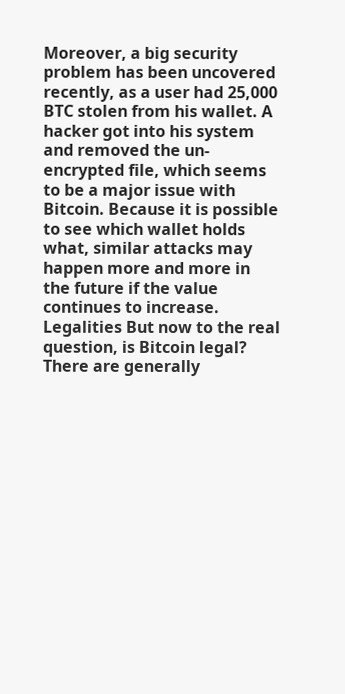Moreover, a big security problem has been uncovered recently, as a user had 25,000 BTC stolen from his wallet. A hacker got into his system and removed the un-encrypted file, which seems to be a major issue with Bitcoin. Because it is possible to see which wallet holds what, similar attacks may happen more and more in the future if the value continues to increase. Legalities But now to the real question, is Bitcoin legal? There are generally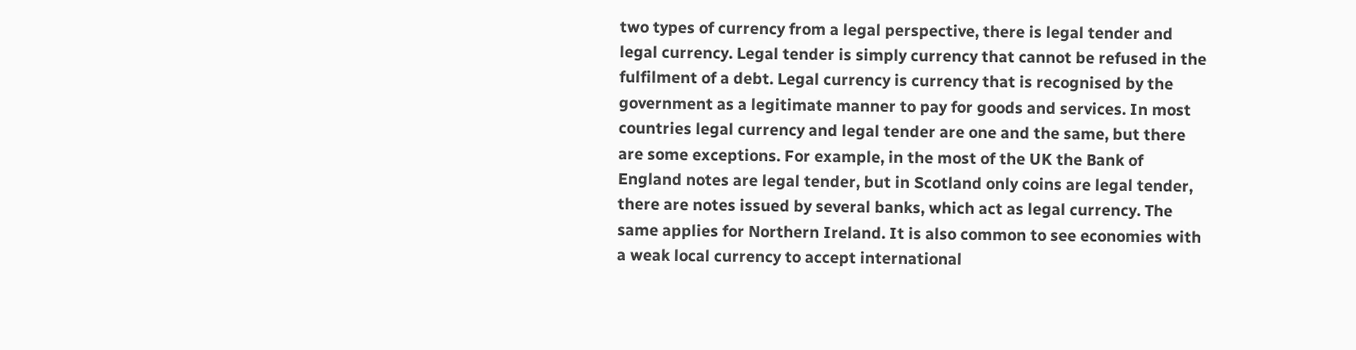two types of currency from a legal perspective, there is legal tender and legal currency. Legal tender is simply currency that cannot be refused in the fulfilment of a debt. Legal currency is currency that is recognised by the government as a legitimate manner to pay for goods and services. In most countries legal currency and legal tender are one and the same, but there are some exceptions. For example, in the most of the UK the Bank of England notes are legal tender, but in Scotland only coins are legal tender, there are notes issued by several banks, which act as legal currency. The same applies for Northern Ireland. It is also common to see economies with a weak local currency to accept international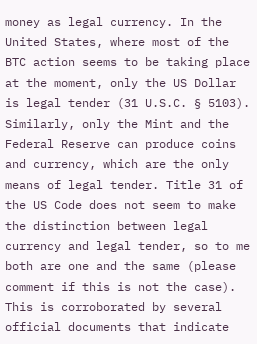money as legal currency. In the United States, where most of the BTC action seems to be taking place at the moment, only the US Dollar is legal tender (31 U.S.C. § 5103). Similarly, only the Mint and the Federal Reserve can produce coins and currency, which are the only means of legal tender. Title 31 of the US Code does not seem to make the distinction between legal currency and legal tender, so to me both are one and the same (please comment if this is not the case). This is corroborated by several official documents that indicate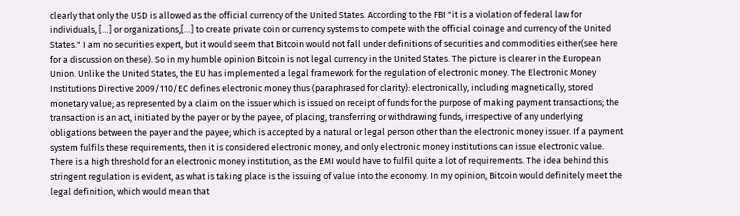clearly that only the USD is allowed as the official currency of the United States. According to the FBI "it is a violation of federal law for individuals, […] or organizations,[…] to create private coin or currency systems to compete with the official coinage and currency of the United States." I am no securities expert, but it would seem that Bitcoin would not fall under definitions of securities and commodities either(see here for a discussion on these). So in my humble opinion Bitcoin is not legal currency in the United States. The picture is clearer in the European Union. Unlike the United States, the EU has implemented a legal framework for the regulation of electronic money. The Electronic Money Institutions Directive 2009/110/EC defines electronic money thus (paraphrased for clarity): electronically, including magnetically, stored monetary value; as represented by a claim on the issuer which is issued on receipt of funds for the purpose of making payment transactions; the transaction is an act, initiated by the payer or by the payee, of placing, transferring or withdrawing funds, irrespective of any underlying obligations between the payer and the payee; which is accepted by a natural or legal person other than the electronic money issuer. If a payment system fulfils these requirements, then it is considered electronic money, and only electronic money institutions can issue electronic value. There is a high threshold for an electronic money institution, as the EMI would have to fulfil quite a lot of requirements. The idea behind this stringent regulation is evident, as what is taking place is the issuing of value into the economy. In my opinion, Bitcoin would definitely meet the legal definition, which would mean that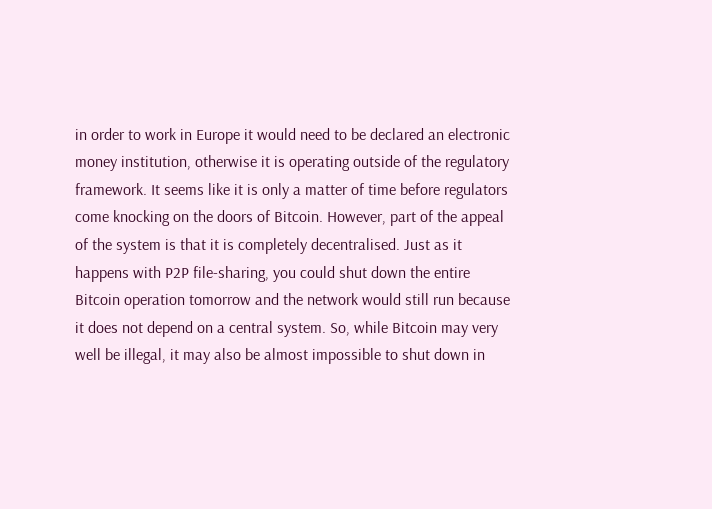in order to work in Europe it would need to be declared an electronic money institution, otherwise it is operating outside of the regulatory framework. It seems like it is only a matter of time before regulators come knocking on the doors of Bitcoin. However, part of the appeal of the system is that it is completely decentralised. Just as it happens with P2P file-sharing, you could shut down the entire Bitcoin operation tomorrow and the network would still run because it does not depend on a central system. So, while Bitcoin may very well be illegal, it may also be almost impossible to shut down in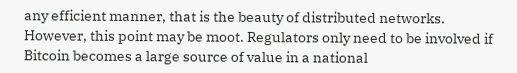any efficient manner, that is the beauty of distributed networks. However, this point may be moot. Regulators only need to be involved if Bitcoin becomes a large source of value in a national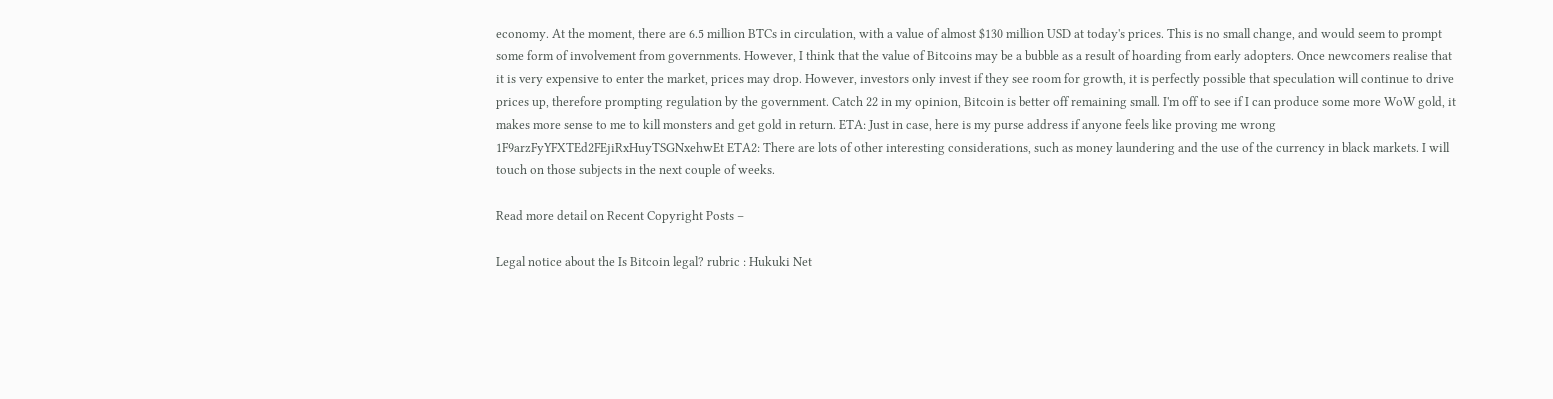economy. At the moment, there are 6.5 million BTCs in circulation, with a value of almost $130 million USD at today's prices. This is no small change, and would seem to prompt some form of involvement from governments. However, I think that the value of Bitcoins may be a bubble as a result of hoarding from early adopters. Once newcomers realise that it is very expensive to enter the market, prices may drop. However, investors only invest if they see room for growth, it is perfectly possible that speculation will continue to drive prices up, therefore prompting regulation by the government. Catch 22 in my opinion, Bitcoin is better off remaining small. I'm off to see if I can produce some more WoW gold, it makes more sense to me to kill monsters and get gold in return. ETA: Just in case, here is my purse address if anyone feels like proving me wrong 1F9arzFyYFXTEd2FEjiRxHuyTSGNxehwEt ETA2: There are lots of other interesting considerations, such as money laundering and the use of the currency in black markets. I will touch on those subjects in the next couple of weeks.

Read more detail on Recent Copyright Posts –

Legal notice about the Is Bitcoin legal? rubric : Hukuki Net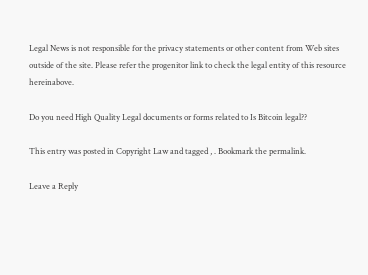Legal News is not responsible for the privacy statements or other content from Web sites outside of the site. Please refer the progenitor link to check the legal entity of this resource hereinabove.

Do you need High Quality Legal documents or forms related to Is Bitcoin legal??

This entry was posted in Copyright Law and tagged , . Bookmark the permalink.

Leave a Reply